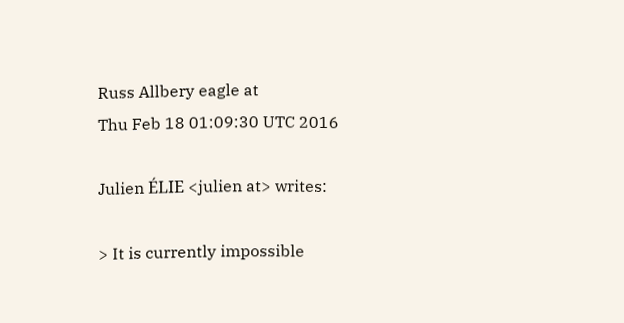Russ Allbery eagle at
Thu Feb 18 01:09:30 UTC 2016

Julien ÉLIE <julien at> writes:

> It is currently impossible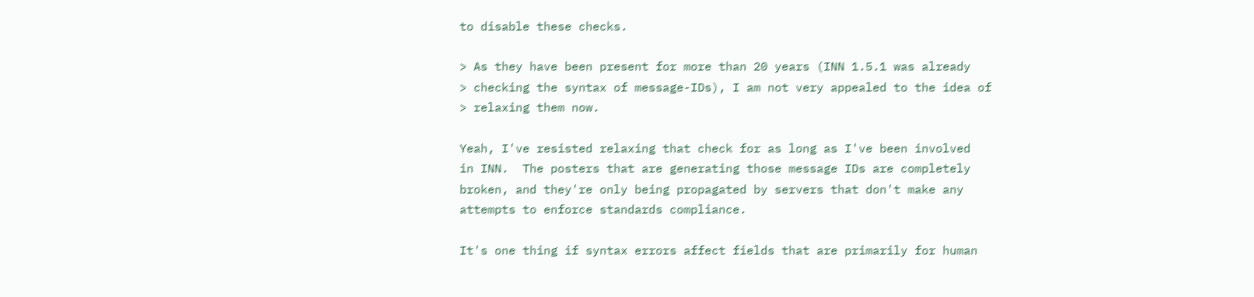to disable these checks.

> As they have been present for more than 20 years (INN 1.5.1 was already
> checking the syntax of message-IDs), I am not very appealed to the idea of
> relaxing them now.

Yeah, I've resisted relaxing that check for as long as I've been involved
in INN.  The posters that are generating those message IDs are completely
broken, and they're only being propagated by servers that don't make any
attempts to enforce standards compliance.

It's one thing if syntax errors affect fields that are primarily for human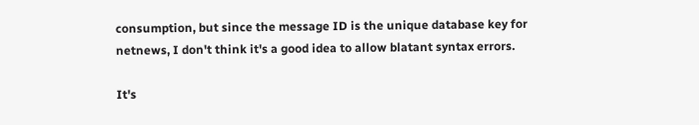consumption, but since the message ID is the unique database key for
netnews, I don't think it's a good idea to allow blatant syntax errors.

It's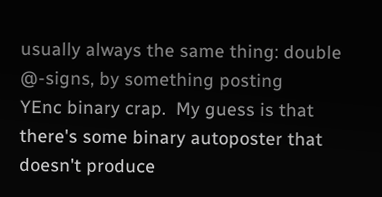usually always the same thing: double @-signs, by something posting
YEnc binary crap.  My guess is that there's some binary autoposter that
doesn't produce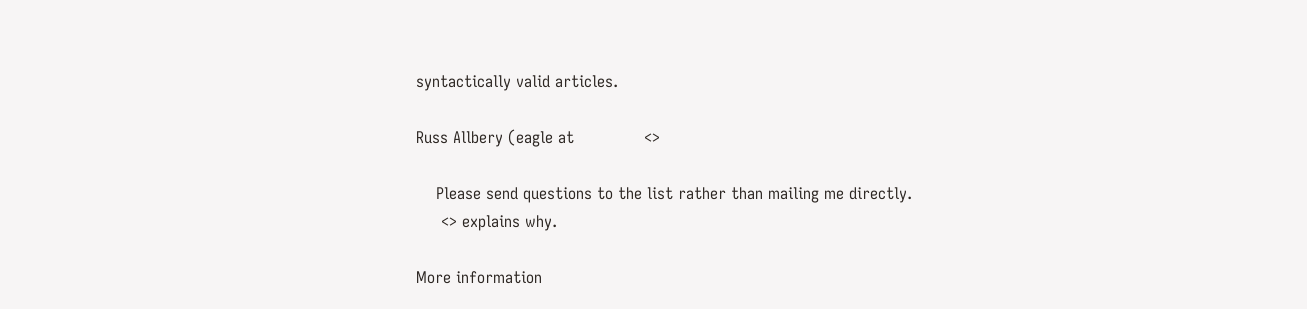syntactically valid articles.

Russ Allbery (eagle at              <>

    Please send questions to the list rather than mailing me directly.
     <> explains why.

More information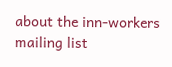about the inn-workers mailing list